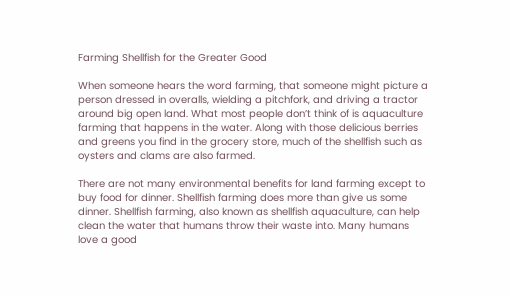Farming Shellfish for the Greater Good

When someone hears the word farming, that someone might picture a person dressed in overalls, wielding a pitchfork, and driving a tractor around big open land. What most people don’t think of is aquaculture farming that happens in the water. Along with those delicious berries and greens you find in the grocery store, much of the shellfish such as oysters and clams are also farmed.

There are not many environmental benefits for land farming except to buy food for dinner. Shellfish farming does more than give us some dinner. Shellfish farming, also known as shellfish aquaculture, can help clean the water that humans throw their waste into. Many humans love a good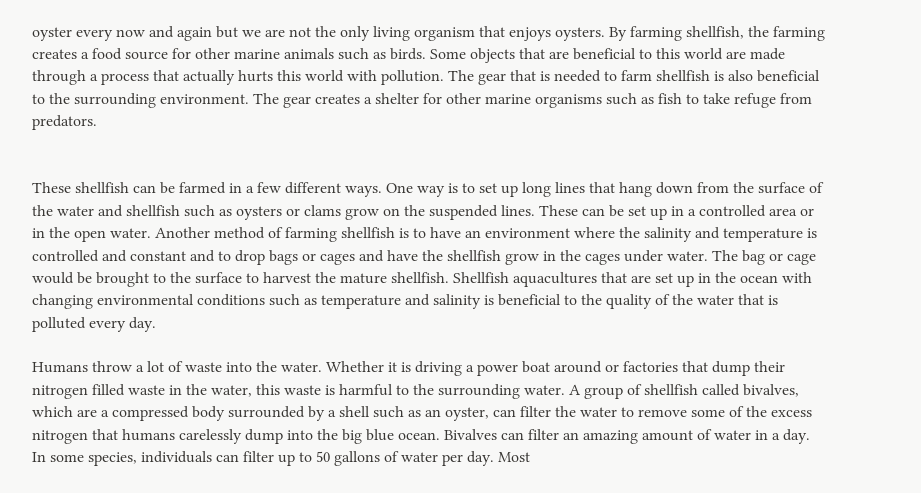oyster every now and again but we are not the only living organism that enjoys oysters. By farming shellfish, the farming creates a food source for other marine animals such as birds. Some objects that are beneficial to this world are made through a process that actually hurts this world with pollution. The gear that is needed to farm shellfish is also beneficial to the surrounding environment. The gear creates a shelter for other marine organisms such as fish to take refuge from predators.


These shellfish can be farmed in a few different ways. One way is to set up long lines that hang down from the surface of the water and shellfish such as oysters or clams grow on the suspended lines. These can be set up in a controlled area or in the open water. Another method of farming shellfish is to have an environment where the salinity and temperature is controlled and constant and to drop bags or cages and have the shellfish grow in the cages under water. The bag or cage would be brought to the surface to harvest the mature shellfish. Shellfish aquacultures that are set up in the ocean with changing environmental conditions such as temperature and salinity is beneficial to the quality of the water that is polluted every day.

Humans throw a lot of waste into the water. Whether it is driving a power boat around or factories that dump their nitrogen filled waste in the water, this waste is harmful to the surrounding water. A group of shellfish called bivalves, which are a compressed body surrounded by a shell such as an oyster, can filter the water to remove some of the excess nitrogen that humans carelessly dump into the big blue ocean. Bivalves can filter an amazing amount of water in a day. In some species, individuals can filter up to 50 gallons of water per day. Most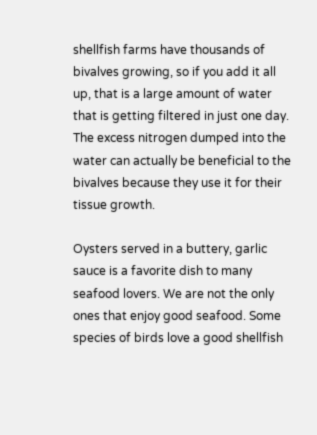shellfish farms have thousands of bivalves growing, so if you add it all up, that is a large amount of water that is getting filtered in just one day. The excess nitrogen dumped into the water can actually be beneficial to the bivalves because they use it for their tissue growth.

Oysters served in a buttery, garlic sauce is a favorite dish to many seafood lovers. We are not the only ones that enjoy good seafood. Some species of birds love a good shellfish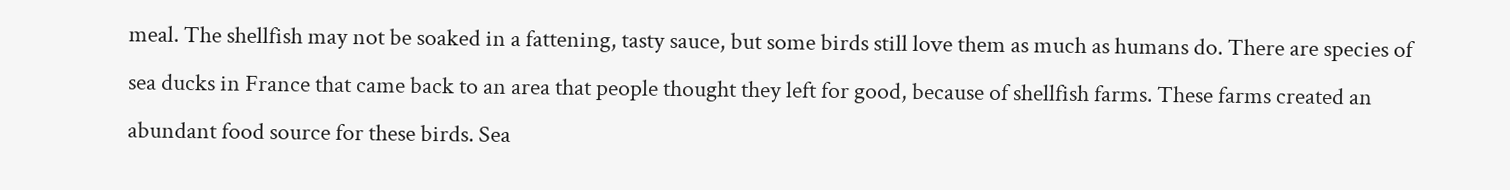meal. The shellfish may not be soaked in a fattening, tasty sauce, but some birds still love them as much as humans do. There are species of sea ducks in France that came back to an area that people thought they left for good, because of shellfish farms. These farms created an abundant food source for these birds. Sea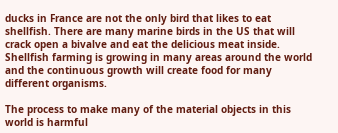ducks in France are not the only bird that likes to eat shellfish. There are many marine birds in the US that will crack open a bivalve and eat the delicious meat inside. Shellfish farming is growing in many areas around the world and the continuous growth will create food for many different organisms.

The process to make many of the material objects in this world is harmful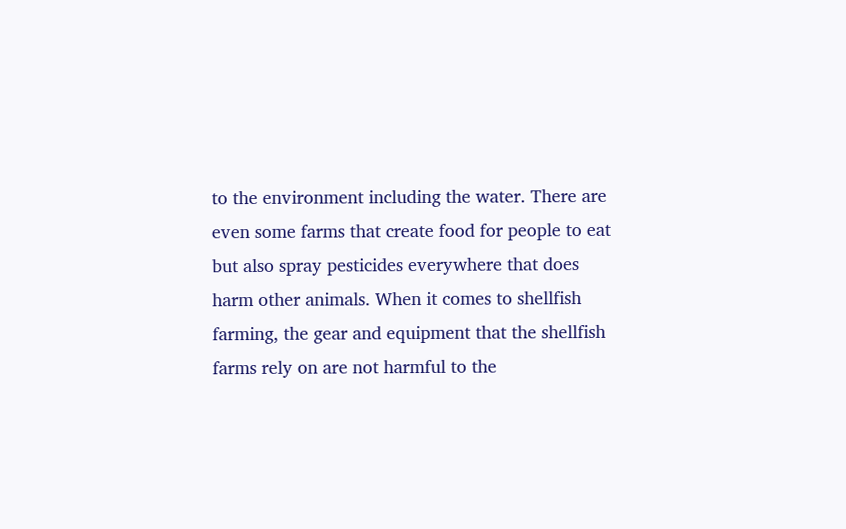to the environment including the water. There are even some farms that create food for people to eat but also spray pesticides everywhere that does harm other animals. When it comes to shellfish farming, the gear and equipment that the shellfish farms rely on are not harmful to the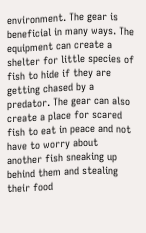environment. The gear is beneficial in many ways. The equipment can create a shelter for little species of fish to hide if they are getting chased by a predator. The gear can also create a place for scared fish to eat in peace and not have to worry about another fish sneaking up behind them and stealing their food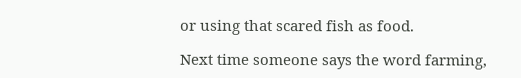or using that scared fish as food.

Next time someone says the word farming,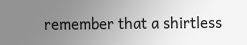remember that a shirtless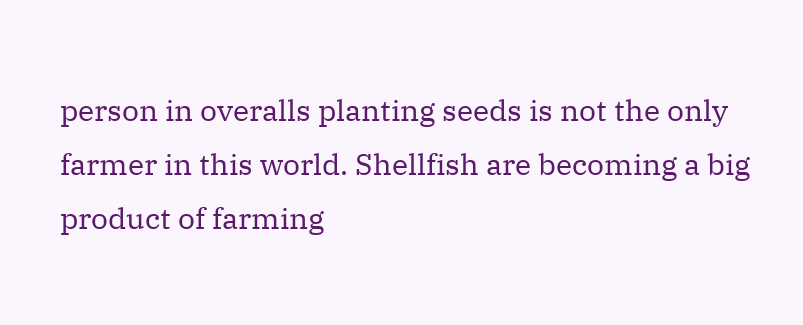person in overalls planting seeds is not the only farmer in this world. Shellfish are becoming a big product of farming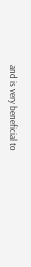and is very beneficial to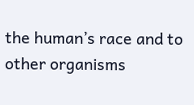the human’s race and to other organisms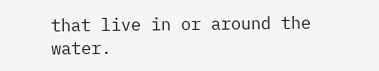that live in or around the water.